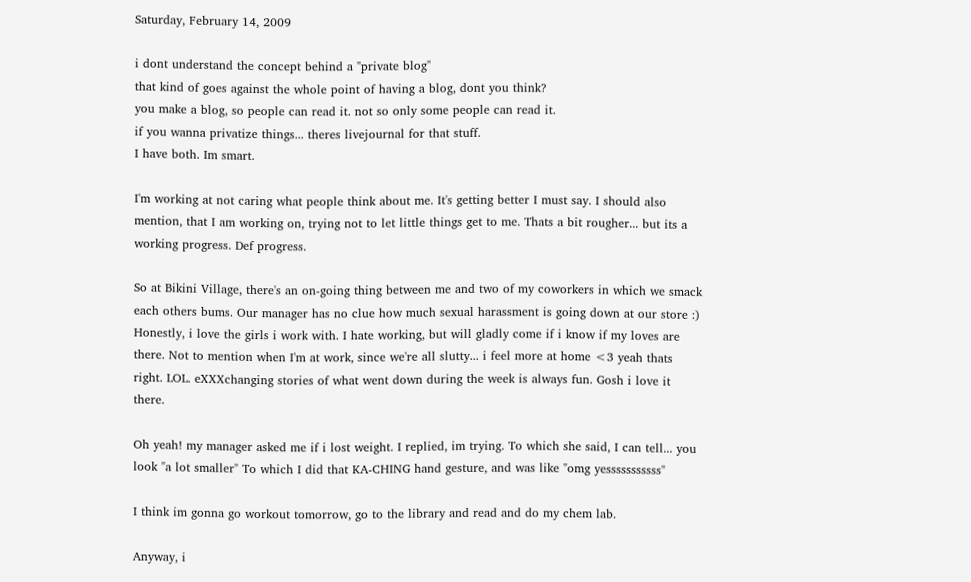Saturday, February 14, 2009

i dont understand the concept behind a "private blog"
that kind of goes against the whole point of having a blog, dont you think?
you make a blog, so people can read it. not so only some people can read it.
if you wanna privatize things... theres livejournal for that stuff.
I have both. Im smart.

I'm working at not caring what people think about me. It's getting better I must say. I should also mention, that I am working on, trying not to let little things get to me. Thats a bit rougher... but its a working progress. Def progress.

So at Bikini Village, there's an on-going thing between me and two of my coworkers in which we smack each others bums. Our manager has no clue how much sexual harassment is going down at our store :) Honestly, i love the girls i work with. I hate working, but will gladly come if i know if my loves are there. Not to mention when I'm at work, since we're all slutty... i feel more at home <3 yeah thats right. LOL. eXXXchanging stories of what went down during the week is always fun. Gosh i love it there.

Oh yeah! my manager asked me if i lost weight. I replied, im trying. To which she said, I can tell... you look "a lot smaller" To which I did that KA-CHING hand gesture, and was like "omg yesssssssssss"

I think im gonna go workout tomorrow, go to the library and read and do my chem lab.

Anyway, i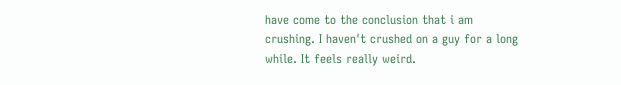have come to the conclusion that i am crushing. I haven't crushed on a guy for a long while. It feels really weird.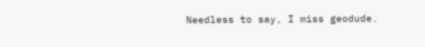Needless to say, I miss geodude.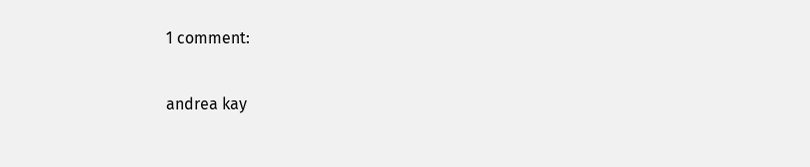1 comment:

andrea kay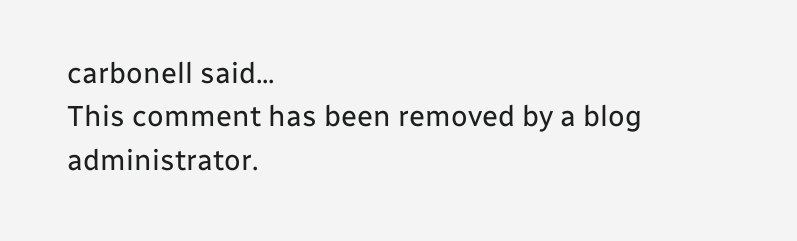carbonell said...
This comment has been removed by a blog administrator.